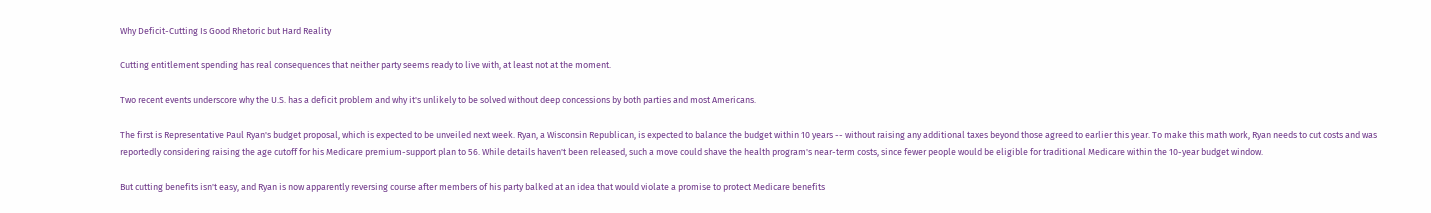Why Deficit-Cutting Is Good Rhetoric but Hard Reality

Cutting entitlement spending has real consequences that neither party seems ready to live with, at least not at the moment.

Two recent events underscore why the U.S. has a deficit problem and why it's unlikely to be solved without deep concessions by both parties and most Americans.

The first is Representative Paul Ryan's budget proposal, which is expected to be unveiled next week. Ryan, a Wisconsin Republican, is expected to balance the budget within 10 years -- without raising any additional taxes beyond those agreed to earlier this year. To make this math work, Ryan needs to cut costs and was reportedly considering raising the age cutoff for his Medicare premium-support plan to 56. While details haven't been released, such a move could shave the health program's near-term costs, since fewer people would be eligible for traditional Medicare within the 10-year budget window.

But cutting benefits isn't easy, and Ryan is now apparently reversing course after members of his party balked at an idea that would violate a promise to protect Medicare benefits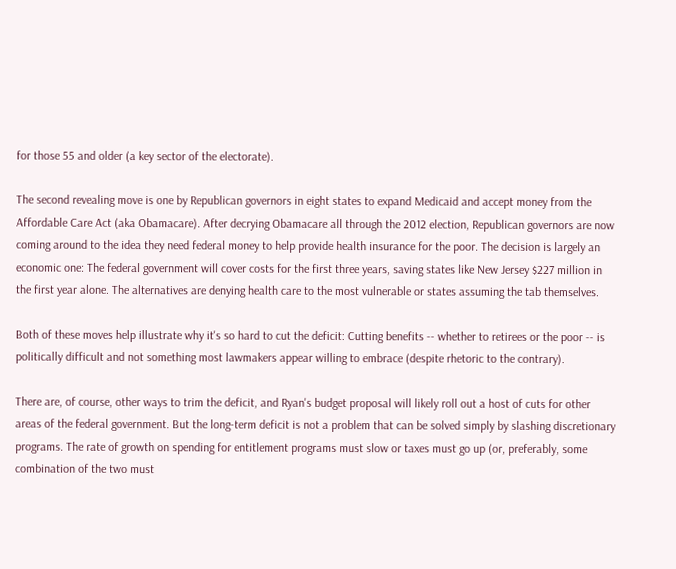for those 55 and older (a key sector of the electorate).

The second revealing move is one by Republican governors in eight states to expand Medicaid and accept money from the Affordable Care Act (aka Obamacare). After decrying Obamacare all through the 2012 election, Republican governors are now coming around to the idea they need federal money to help provide health insurance for the poor. The decision is largely an economic one: The federal government will cover costs for the first three years, saving states like New Jersey $227 million in the first year alone. The alternatives are denying health care to the most vulnerable or states assuming the tab themselves.

Both of these moves help illustrate why it's so hard to cut the deficit: Cutting benefits -- whether to retirees or the poor -- is politically difficult and not something most lawmakers appear willing to embrace (despite rhetoric to the contrary).

There are, of course, other ways to trim the deficit, and Ryan's budget proposal will likely roll out a host of cuts for other areas of the federal government. But the long-term deficit is not a problem that can be solved simply by slashing discretionary programs. The rate of growth on spending for entitlement programs must slow or taxes must go up (or, preferably, some combination of the two must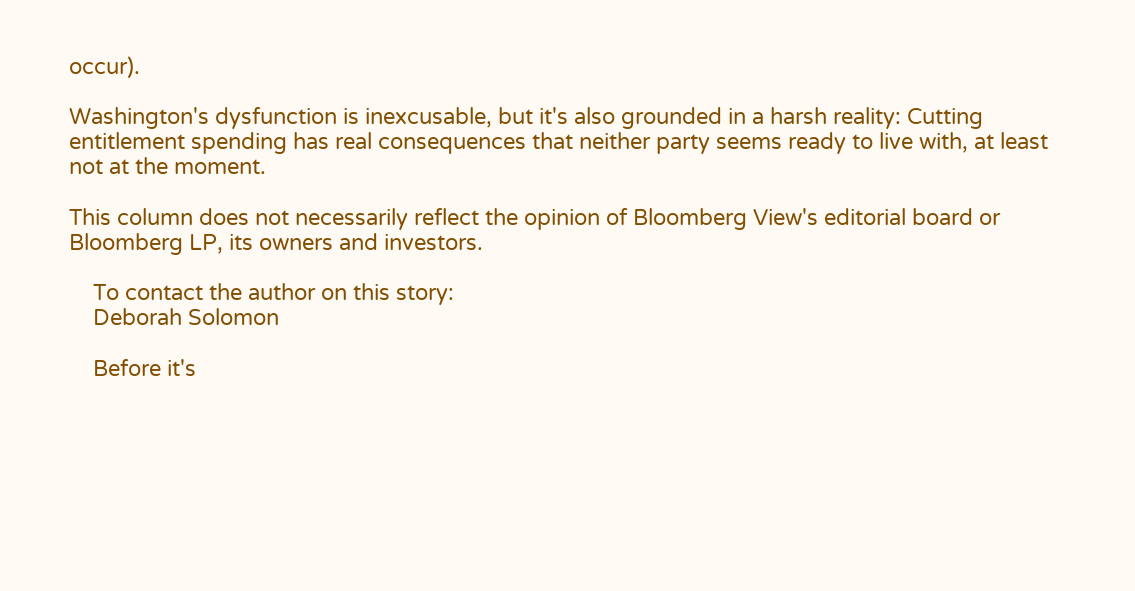occur).

Washington's dysfunction is inexcusable, but it's also grounded in a harsh reality: Cutting entitlement spending has real consequences that neither party seems ready to live with, at least not at the moment.

This column does not necessarily reflect the opinion of Bloomberg View's editorial board or Bloomberg LP, its owners and investors.

    To contact the author on this story:
    Deborah Solomon

    Before it's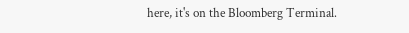here, it's on the Bloomberg Terminal.